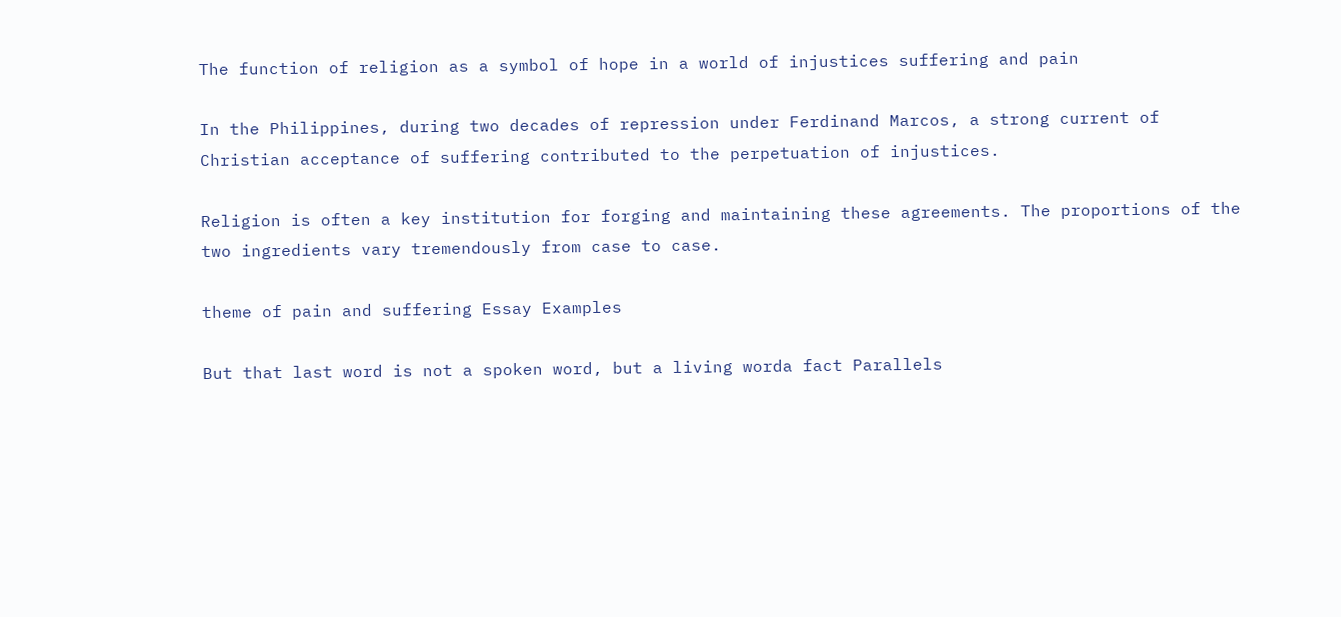The function of religion as a symbol of hope in a world of injustices suffering and pain

In the Philippines, during two decades of repression under Ferdinand Marcos, a strong current of Christian acceptance of suffering contributed to the perpetuation of injustices.

Religion is often a key institution for forging and maintaining these agreements. The proportions of the two ingredients vary tremendously from case to case.

theme of pain and suffering Essay Examples

But that last word is not a spoken word, but a living worda fact Parallels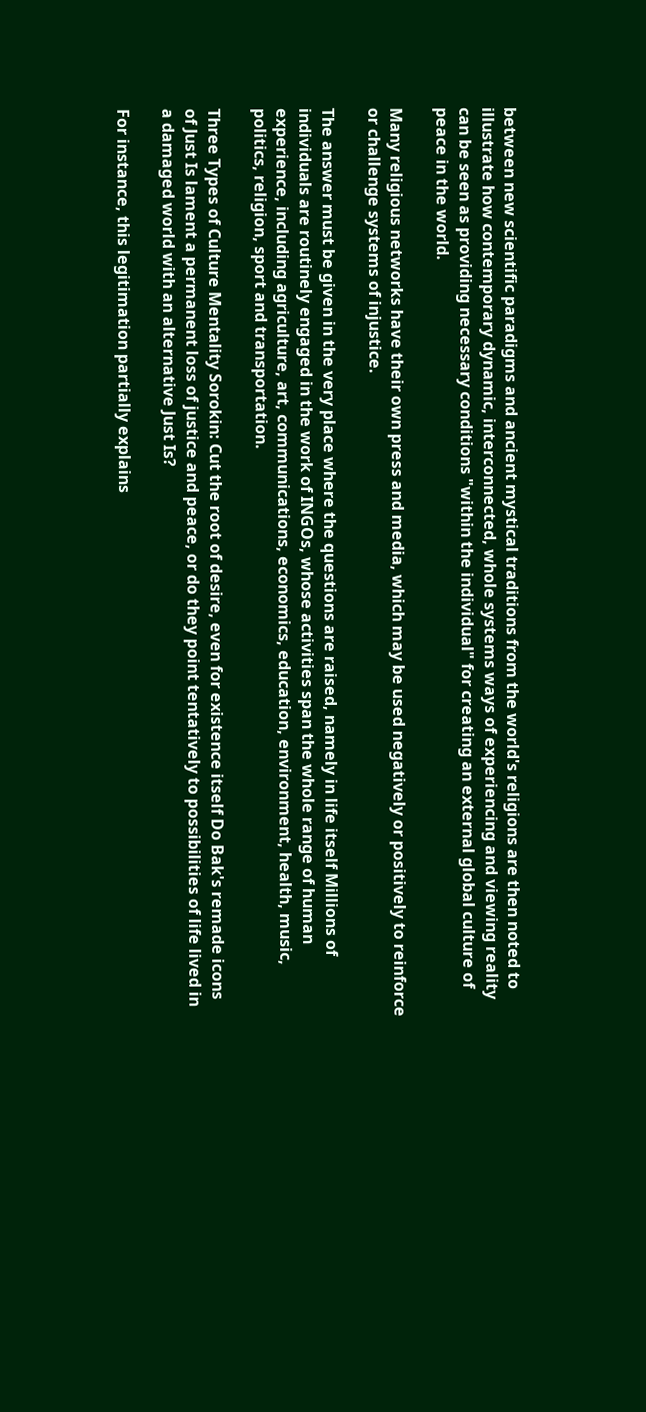between new scientific paradigms and ancient mystical traditions from the world's religions are then noted to illustrate how contemporary dynamic, interconnected, whole systems ways of experiencing and viewing reality can be seen as providing necessary conditions "within the individual" for creating an external global culture of peace in the world.

Many religious networks have their own press and media, which may be used negatively or positively to reinforce or challenge systems of injustice.

The answer must be given in the very place where the questions are raised, namely in life itself Millions of individuals are routinely engaged in the work of INGOs, whose activities span the whole range of human experience, including agriculture, art, communications, economics, education, environment, health, music, politics, religion, sport and transportation.

Three Types of Culture Mentality Sorokin: Cut the root of desire, even for existence itself Do Bak's remade icons of Just Is lament a permanent loss of justice and peace, or do they point tentatively to possibilities of life lived in a damaged world with an alternative Just Is?

For instance, this legitimation partially explains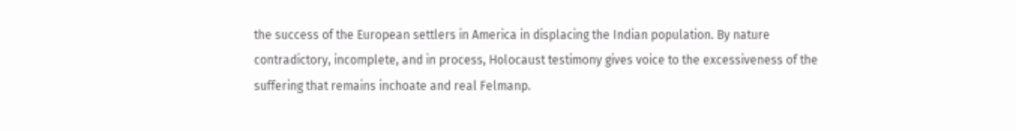the success of the European settlers in America in displacing the Indian population. By nature contradictory, incomplete, and in process, Holocaust testimony gives voice to the excessiveness of the suffering that remains inchoate and real Felmanp.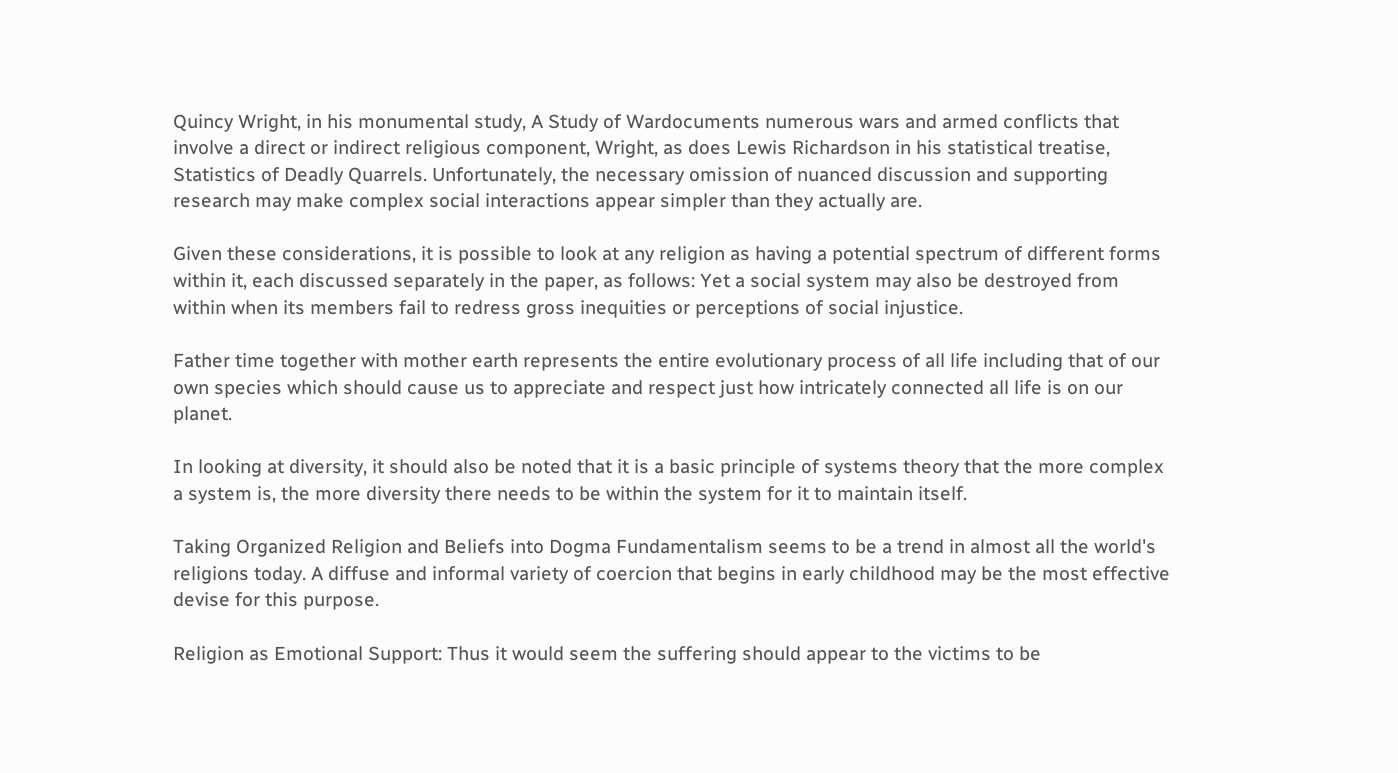Quincy Wright, in his monumental study, A Study of Wardocuments numerous wars and armed conflicts that involve a direct or indirect religious component, Wright, as does Lewis Richardson in his statistical treatise, Statistics of Deadly Quarrels. Unfortunately, the necessary omission of nuanced discussion and supporting research may make complex social interactions appear simpler than they actually are.

Given these considerations, it is possible to look at any religion as having a potential spectrum of different forms within it, each discussed separately in the paper, as follows: Yet a social system may also be destroyed from within when its members fail to redress gross inequities or perceptions of social injustice.

Father time together with mother earth represents the entire evolutionary process of all life including that of our own species which should cause us to appreciate and respect just how intricately connected all life is on our planet.

In looking at diversity, it should also be noted that it is a basic principle of systems theory that the more complex a system is, the more diversity there needs to be within the system for it to maintain itself.

Taking Organized Religion and Beliefs into Dogma Fundamentalism seems to be a trend in almost all the world's religions today. A diffuse and informal variety of coercion that begins in early childhood may be the most effective devise for this purpose.

Religion as Emotional Support: Thus it would seem the suffering should appear to the victims to be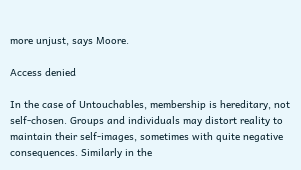more unjust, says Moore.

Access denied

In the case of Untouchables, membership is hereditary, not self-chosen. Groups and individuals may distort reality to maintain their self-images, sometimes with quite negative consequences. Similarly in the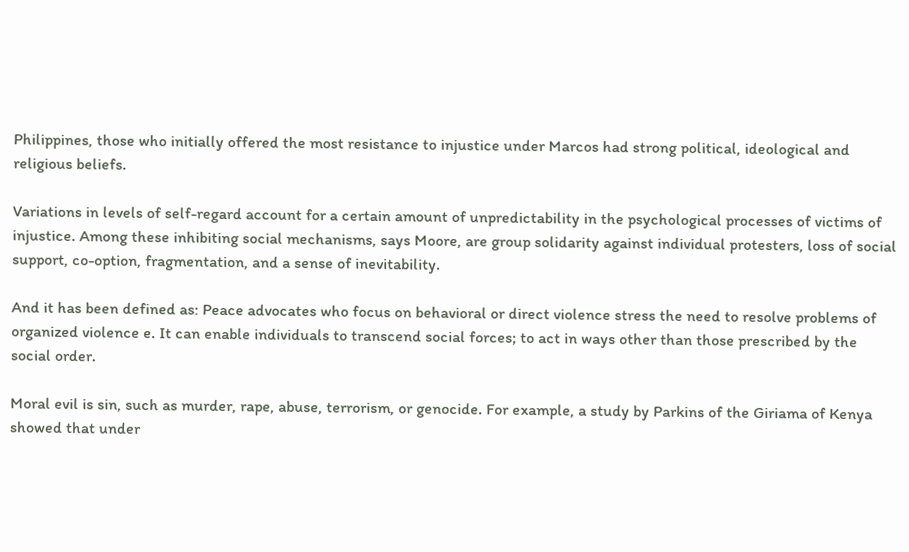Philippines, those who initially offered the most resistance to injustice under Marcos had strong political, ideological and religious beliefs.

Variations in levels of self-regard account for a certain amount of unpredictability in the psychological processes of victims of injustice. Among these inhibiting social mechanisms, says Moore, are group solidarity against individual protesters, loss of social support, co-option, fragmentation, and a sense of inevitability.

And it has been defined as: Peace advocates who focus on behavioral or direct violence stress the need to resolve problems of organized violence e. It can enable individuals to transcend social forces; to act in ways other than those prescribed by the social order.

Moral evil is sin, such as murder, rape, abuse, terrorism, or genocide. For example, a study by Parkins of the Giriama of Kenya showed that under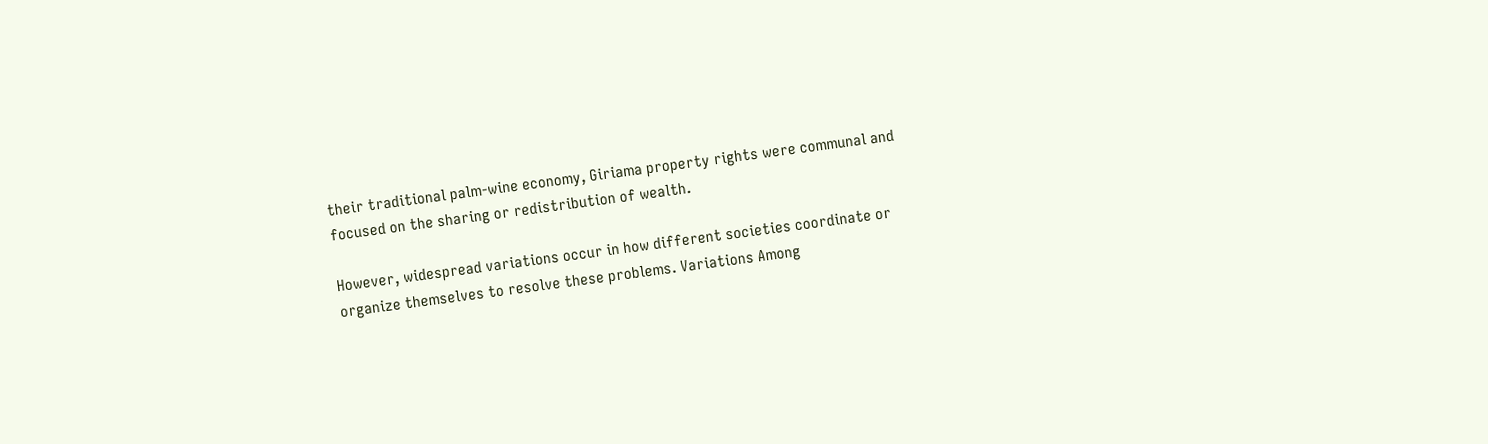their traditional palm-wine economy, Giriama property rights were communal and focused on the sharing or redistribution of wealth.

However, widespread variations occur in how different societies coordinate or organize themselves to resolve these problems. Variations Among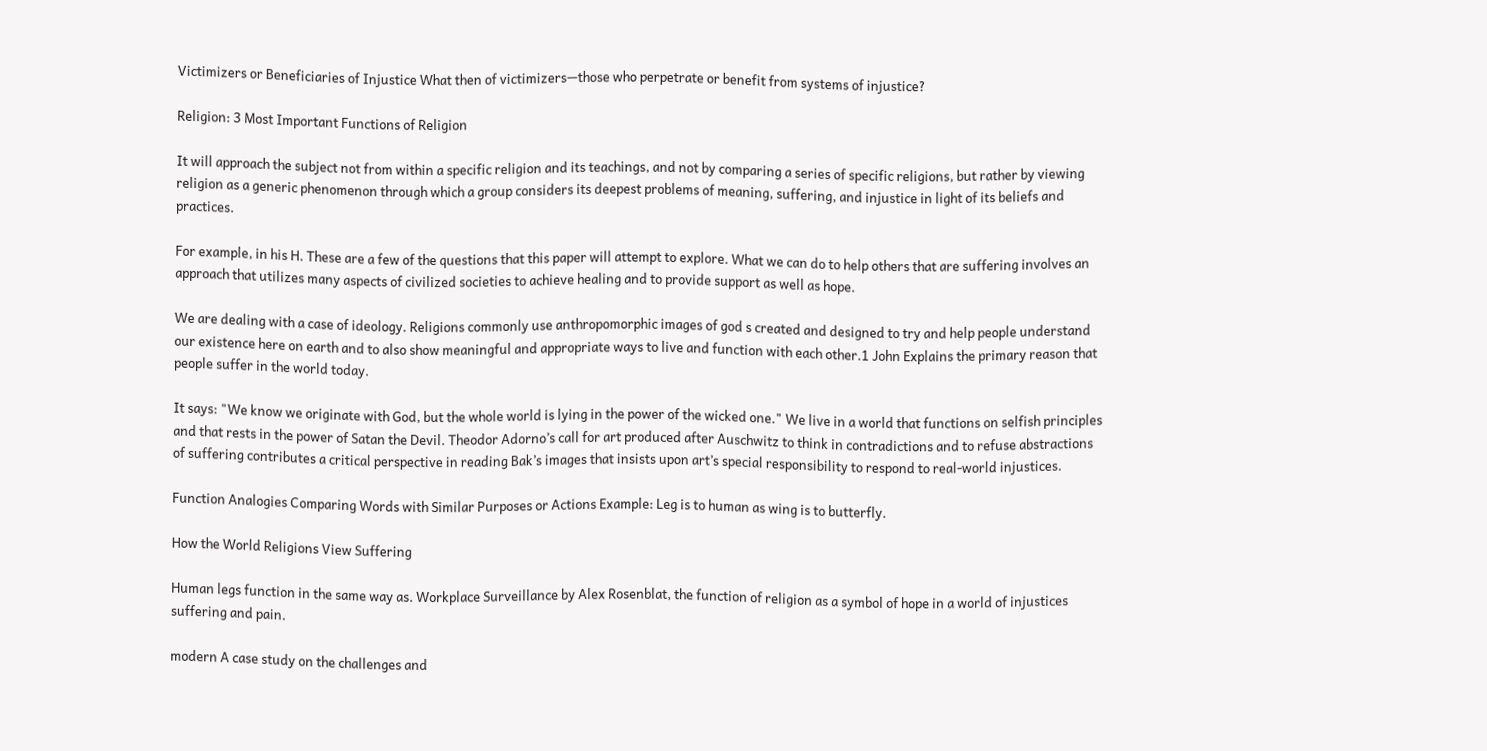Victimizers or Beneficiaries of Injustice What then of victimizers—those who perpetrate or benefit from systems of injustice?

Religion: 3 Most Important Functions of Religion

It will approach the subject not from within a specific religion and its teachings, and not by comparing a series of specific religions, but rather by viewing religion as a generic phenomenon through which a group considers its deepest problems of meaning, suffering, and injustice in light of its beliefs and practices.

For example, in his H. These are a few of the questions that this paper will attempt to explore. What we can do to help others that are suffering involves an approach that utilizes many aspects of civilized societies to achieve healing and to provide support as well as hope.

We are dealing with a case of ideology. Religions commonly use anthropomorphic images of god s created and designed to try and help people understand our existence here on earth and to also show meaningful and appropriate ways to live and function with each other.1 John Explains the primary reason that people suffer in the world today.

It says: "We know we originate with God, but the whole world is lying in the power of the wicked one." We live in a world that functions on selfish principles and that rests in the power of Satan the Devil. Theodor Adorno’s call for art produced after Auschwitz to think in contradictions and to refuse abstractions of suffering contributes a critical perspective in reading Bak’s images that insists upon art’s special responsibility to respond to real-world injustices.

Function Analogies Comparing Words with Similar Purposes or Actions Example: Leg is to human as wing is to butterfly.

How the World Religions View Suffering

Human legs function in the same way as. Workplace Surveillance by Alex Rosenblat, the function of religion as a symbol of hope in a world of injustices suffering and pain.

modern A case study on the challenges and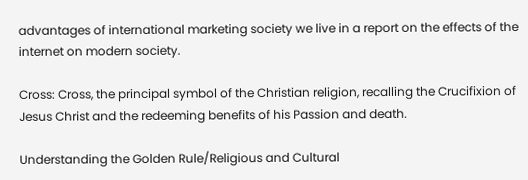advantages of international marketing society we live in a report on the effects of the internet on modern society.

Cross: Cross, the principal symbol of the Christian religion, recalling the Crucifixion of Jesus Christ and the redeeming benefits of his Passion and death.

Understanding the Golden Rule/Religious and Cultural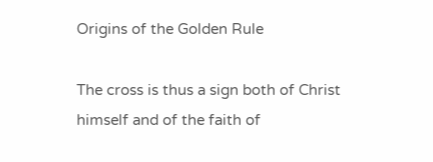Origins of the Golden Rule

The cross is thus a sign both of Christ himself and of the faith of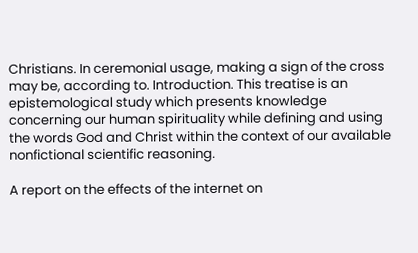Christians. In ceremonial usage, making a sign of the cross may be, according to. Introduction. This treatise is an epistemological study which presents knowledge concerning our human spirituality while defining and using the words God and Christ within the context of our available nonfictional scientific reasoning.

A report on the effects of the internet on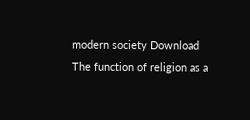modern society Download
The function of religion as a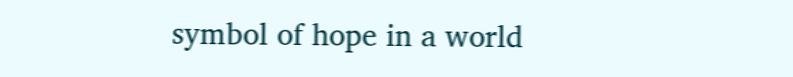symbol of hope in a world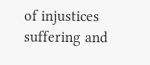of injustices suffering and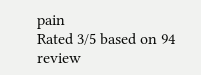pain
Rated 3/5 based on 94 review